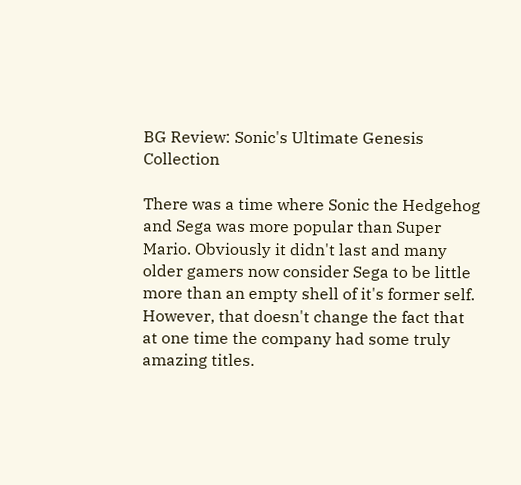BG Review: Sonic's Ultimate Genesis Collection

There was a time where Sonic the Hedgehog and Sega was more popular than Super Mario. Obviously it didn't last and many older gamers now consider Sega to be little more than an empty shell of it's former self. However, that doesn't change the fact that at one time the company had some truly amazing titles.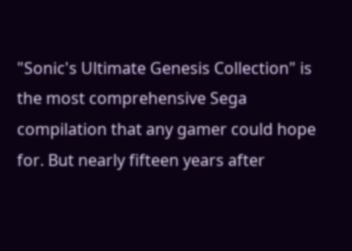"Sonic's Ultimate Genesis Collection" is the most comprehensive Sega compilation that any gamer could hope for. But nearly fifteen years after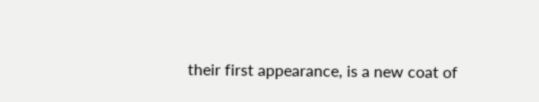their first appearance, is a new coat of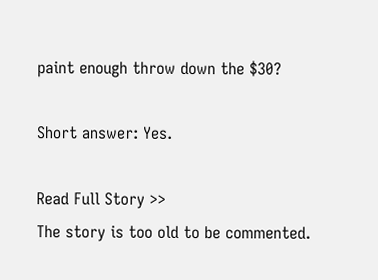paint enough throw down the $30?

Short answer: Yes.

Read Full Story >>
The story is too old to be commented.